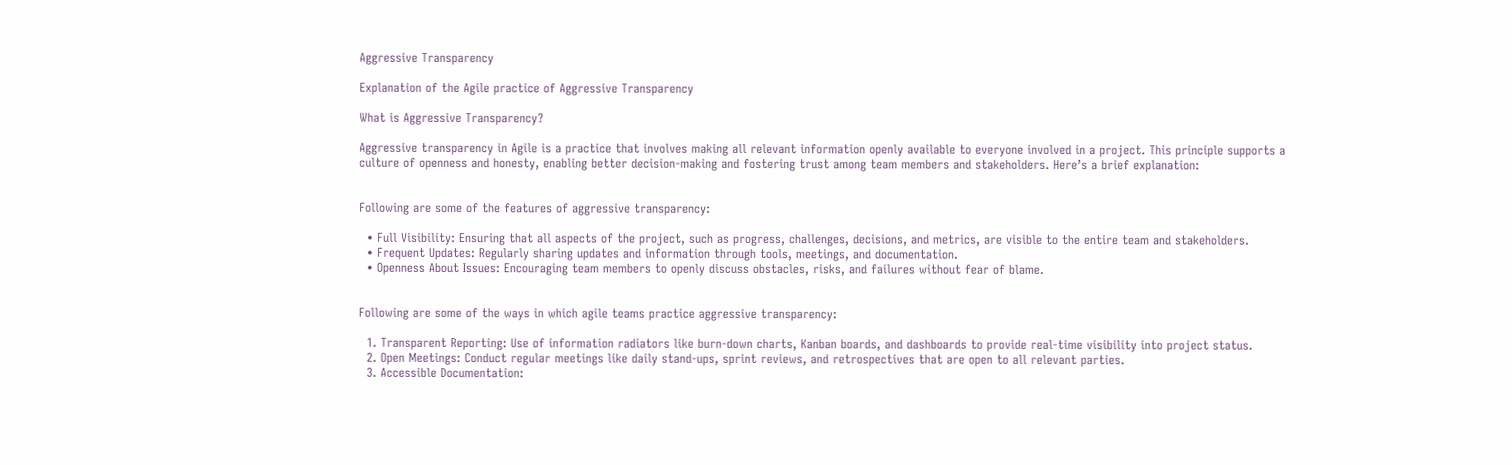Aggressive Transparency

Explanation of the Agile practice of Aggressive Transparency

What is Aggressive Transparency?

Aggressive transparency in Agile is a practice that involves making all relevant information openly available to everyone involved in a project. This principle supports a culture of openness and honesty, enabling better decision-making and fostering trust among team members and stakeholders. Here’s a brief explanation:


Following are some of the features of aggressive transparency:

  • Full Visibility: Ensuring that all aspects of the project, such as progress, challenges, decisions, and metrics, are visible to the entire team and stakeholders.
  • Frequent Updates: Regularly sharing updates and information through tools, meetings, and documentation.
  • Openness About Issues: Encouraging team members to openly discuss obstacles, risks, and failures without fear of blame.


Following are some of the ways in which agile teams practice aggressive transparency:

  1. Transparent Reporting: Use of information radiators like burn-down charts, Kanban boards, and dashboards to provide real-time visibility into project status.
  2. Open Meetings: Conduct regular meetings like daily stand-ups, sprint reviews, and retrospectives that are open to all relevant parties.
  3. Accessible Documentation: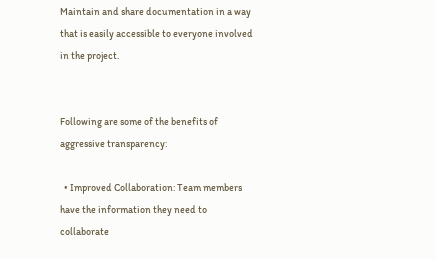Maintain and share documentation in a way that is easily accessible to everyone involved in the project.


Following are some of the benefits of aggressive transparency:

  • Improved Collaboration: Team members have the information they need to collaborate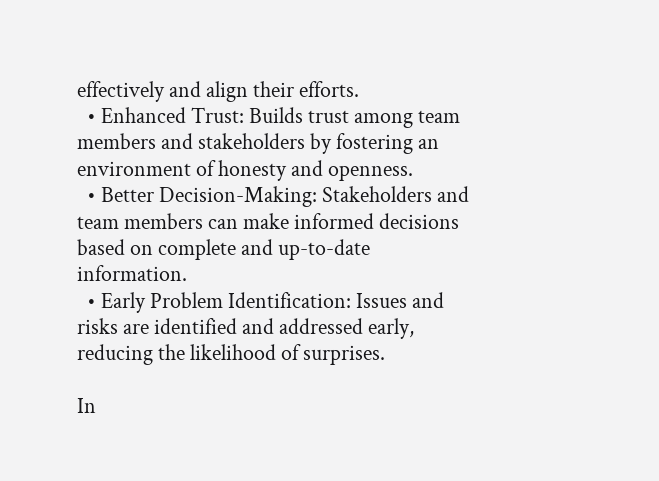effectively and align their efforts.
  • Enhanced Trust: Builds trust among team members and stakeholders by fostering an environment of honesty and openness.
  • Better Decision-Making: Stakeholders and team members can make informed decisions based on complete and up-to-date information.
  • Early Problem Identification: Issues and risks are identified and addressed early, reducing the likelihood of surprises.

In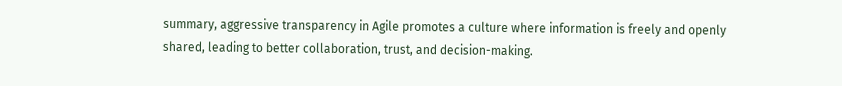summary, aggressive transparency in Agile promotes a culture where information is freely and openly shared, leading to better collaboration, trust, and decision-making.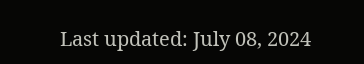Last updated: July 08, 2024